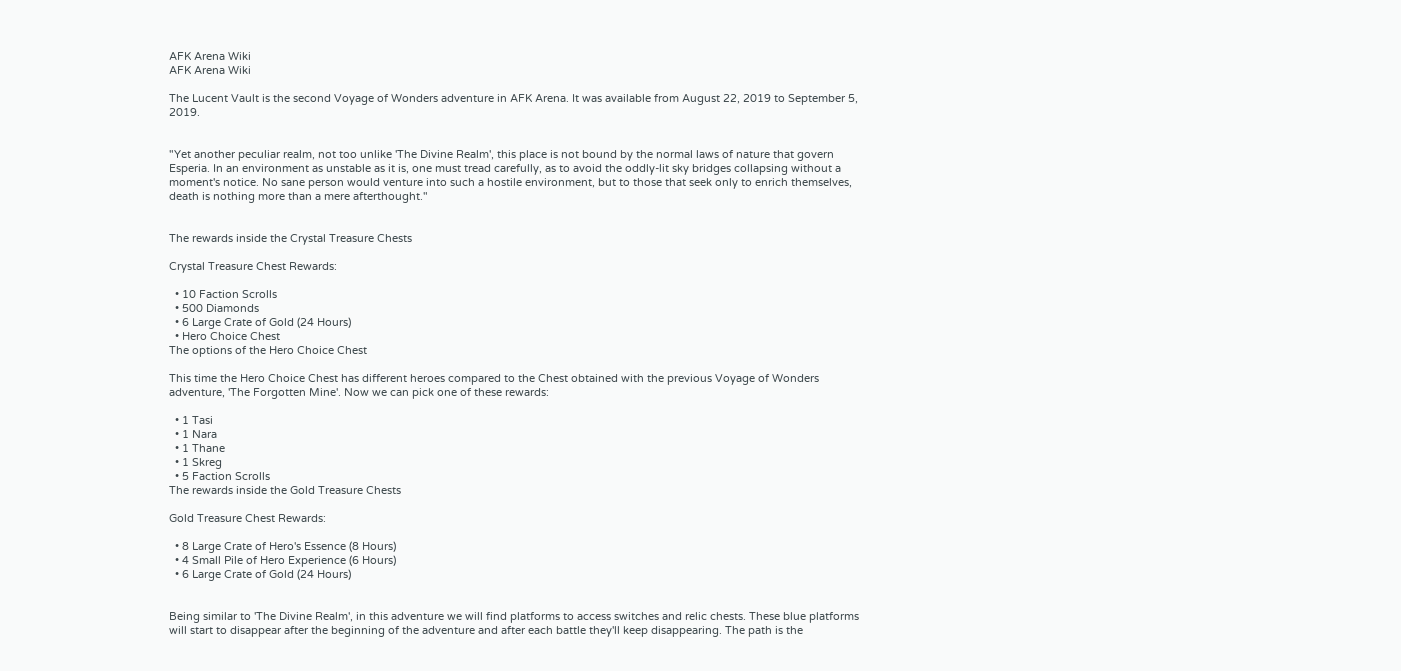AFK Arena Wiki
AFK Arena Wiki

The Lucent Vault is the second Voyage of Wonders adventure in AFK Arena. It was available from August 22, 2019 to September 5, 2019.


"Yet another peculiar realm, not too unlike 'The Divine Realm', this place is not bound by the normal laws of nature that govern Esperia. In an environment as unstable as it is, one must tread carefully, as to avoid the oddly-lit sky bridges collapsing without a moment's notice. No sane person would venture into such a hostile environment, but to those that seek only to enrich themselves, death is nothing more than a mere afterthought."


The rewards inside the Crystal Treasure Chests

Crystal Treasure Chest Rewards:

  • 10 Faction Scrolls
  • 500 Diamonds
  • 6 Large Crate of Gold (24 Hours)
  • Hero Choice Chest
The options of the Hero Choice Chest

This time the Hero Choice Chest has different heroes compared to the Chest obtained with the previous Voyage of Wonders adventure, 'The Forgotten Mine'. Now we can pick one of these rewards:

  • 1 Tasi
  • 1 Nara
  • 1 Thane
  • 1 Skreg
  • 5 Faction Scrolls
The rewards inside the Gold Treasure Chests

Gold Treasure Chest Rewards:

  • 8 Large Crate of Hero's Essence (8 Hours)
  • 4 Small Pile of Hero Experience (6 Hours)
  • 6 Large Crate of Gold (24 Hours)


Being similar to 'The Divine Realm', in this adventure we will find platforms to access switches and relic chests. These blue platforms will start to disappear after the beginning of the adventure and after each battle they'll keep disappearing. The path is the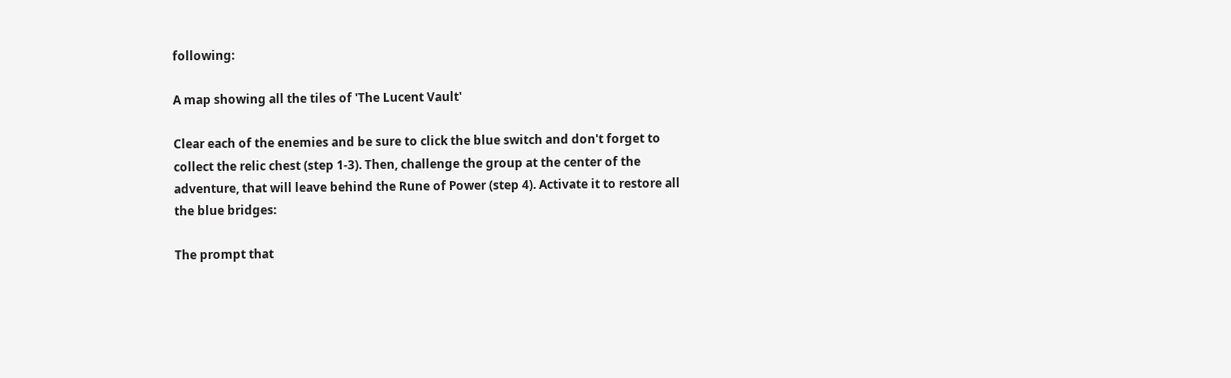following:

A map showing all the tiles of 'The Lucent Vault'

Clear each of the enemies and be sure to click the blue switch and don't forget to collect the relic chest (step 1-3). Then, challenge the group at the center of the adventure, that will leave behind the Rune of Power (step 4). Activate it to restore all the blue bridges:

The prompt that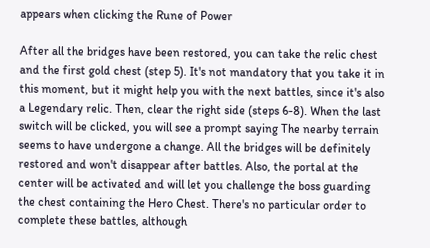appears when clicking the Rune of Power

After all the bridges have been restored, you can take the relic chest and the first gold chest (step 5). It's not mandatory that you take it in this moment, but it might help you with the next battles, since it's also a Legendary relic. Then, clear the right side (steps 6-8). When the last switch will be clicked, you will see a prompt saying The nearby terrain seems to have undergone a change. All the bridges will be definitely restored and won't disappear after battles. Also, the portal at the center will be activated and will let you challenge the boss guarding the chest containing the Hero Chest. There's no particular order to complete these battles, although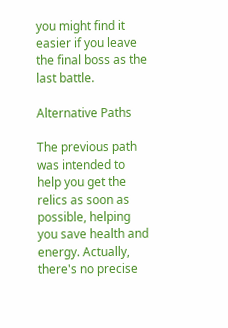you might find it easier if you leave the final boss as the last battle.

Alternative Paths

The previous path was intended to help you get the relics as soon as possible, helping you save health and energy. Actually, there's no precise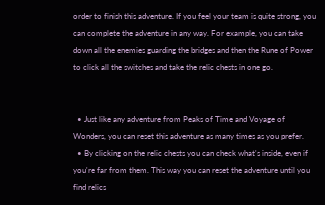order to finish this adventure. If you feel your team is quite strong, you can complete the adventure in any way. For example, you can take down all the enemies guarding the bridges and then the Rune of Power to click all the switches and take the relic chests in one go.


  • Just like any adventure from Peaks of Time and Voyage of Wonders, you can reset this adventure as many times as you prefer.
  • By clicking on the relic chests you can check what's inside, even if you're far from them. This way you can reset the adventure until you find relics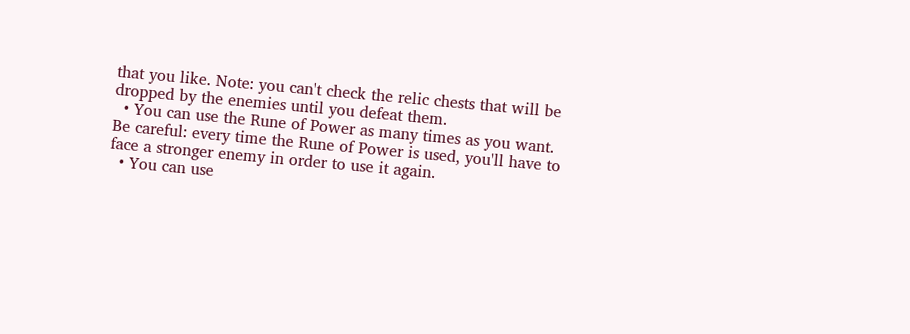that you like. Note: you can't check the relic chests that will be dropped by the enemies until you defeat them.
  • You can use the Rune of Power as many times as you want. Be careful: every time the Rune of Power is used, you'll have to face a stronger enemy in order to use it again.
  • You can use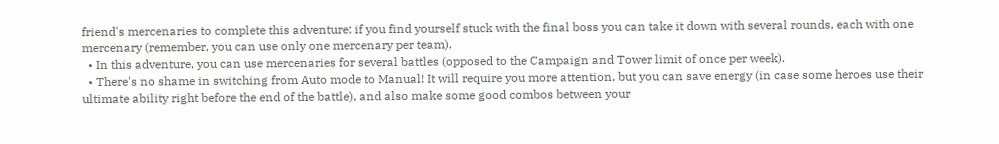friend's mercenaries to complete this adventure: if you find yourself stuck with the final boss you can take it down with several rounds, each with one mercenary (remember, you can use only one mercenary per team).
  • In this adventure, you can use mercenaries for several battles (opposed to the Campaign and Tower limit of once per week).
  • There's no shame in switching from Auto mode to Manual! It will require you more attention, but you can save energy (in case some heroes use their ultimate ability right before the end of the battle), and also make some good combos between your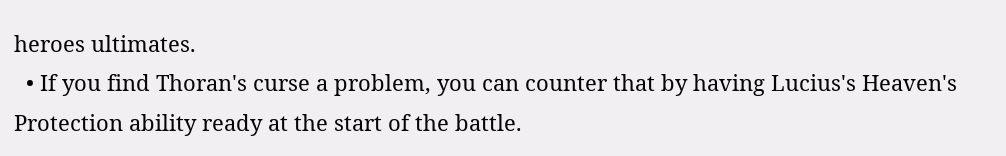heroes ultimates.
  • If you find Thoran's curse a problem, you can counter that by having Lucius's Heaven's Protection ability ready at the start of the battle.